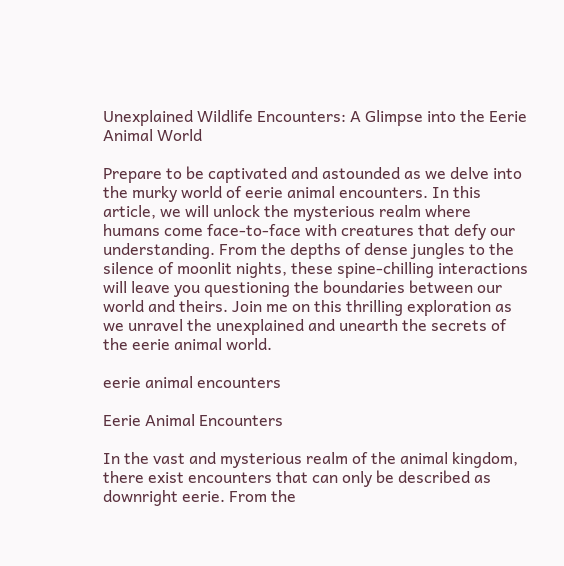Unexplained Wildlife Encounters: A Glimpse into the Eerie Animal World

Prepare to be captivated and astounded as we delve into the murky world of eerie animal encounters. In this article, we will unlock the mysterious realm where humans come face-to-face with creatures that defy our understanding. From the depths of dense jungles to the silence of moonlit nights, these spine-chilling interactions will leave you questioning the boundaries between our world and theirs. Join me on this thrilling exploration as we unravel the unexplained and unearth the secrets of the eerie animal world.

eerie animal encounters

Eerie Animal Encounters

In the vast and mysterious realm of the animal kingdom, there exist encounters that can only be described as downright eerie. From the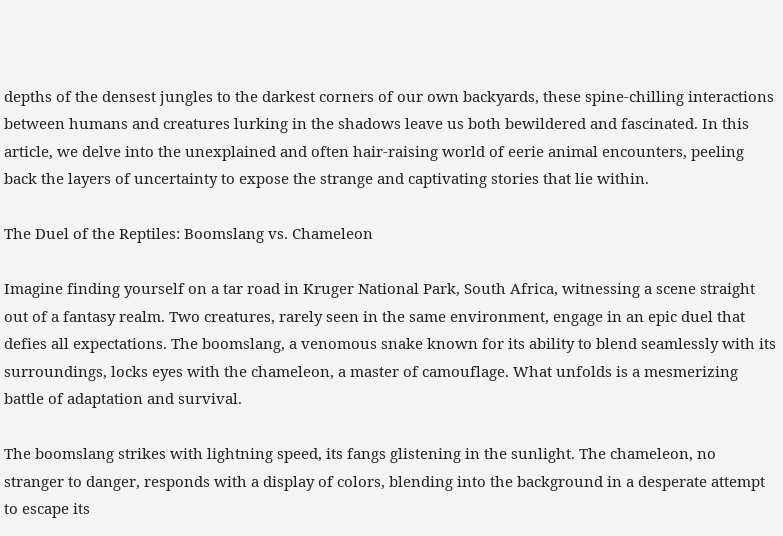depths of the densest jungles to the darkest corners of our own backyards, these spine-chilling interactions between humans and creatures lurking in the shadows leave us both bewildered and fascinated. In this article, we delve into the unexplained and often hair-raising world of eerie animal encounters, peeling back the layers of uncertainty to expose the strange and captivating stories that lie within.

The Duel of the Reptiles: Boomslang vs. Chameleon

Imagine finding yourself on a tar road in Kruger National Park, South Africa, witnessing a scene straight out of a fantasy realm. Two creatures, rarely seen in the same environment, engage in an epic duel that defies all expectations. The boomslang, a venomous snake known for its ability to blend seamlessly with its surroundings, locks eyes with the chameleon, a master of camouflage. What unfolds is a mesmerizing battle of adaptation and survival.

The boomslang strikes with lightning speed, its fangs glistening in the sunlight. The chameleon, no stranger to danger, responds with a display of colors, blending into the background in a desperate attempt to escape its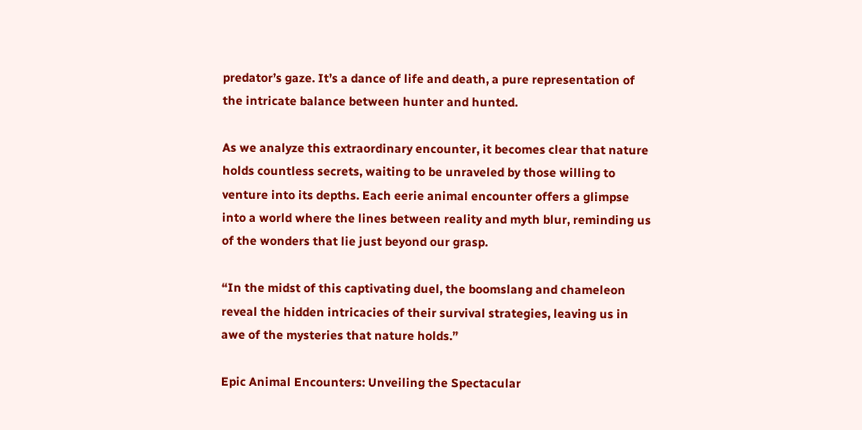predator’s gaze. It’s a dance of life and death, a pure representation of the intricate balance between hunter and hunted.

As we analyze this extraordinary encounter, it becomes clear that nature holds countless secrets, waiting to be unraveled by those willing to venture into its depths. Each eerie animal encounter offers a glimpse into a world where the lines between reality and myth blur, reminding us of the wonders that lie just beyond our grasp.

“In the midst of this captivating duel, the boomslang and chameleon reveal the hidden intricacies of their survival strategies, leaving us in awe of the mysteries that nature holds.”

Epic Animal Encounters: Unveiling the Spectacular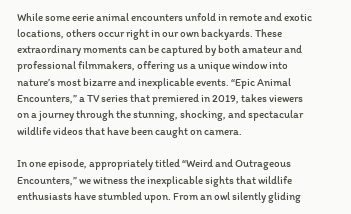While some eerie animal encounters unfold in remote and exotic locations, others occur right in our own backyards. These extraordinary moments can be captured by both amateur and professional filmmakers, offering us a unique window into nature’s most bizarre and inexplicable events. “Epic Animal Encounters,” a TV series that premiered in 2019, takes viewers on a journey through the stunning, shocking, and spectacular wildlife videos that have been caught on camera.

In one episode, appropriately titled “Weird and Outrageous Encounters,” we witness the inexplicable sights that wildlife enthusiasts have stumbled upon. From an owl silently gliding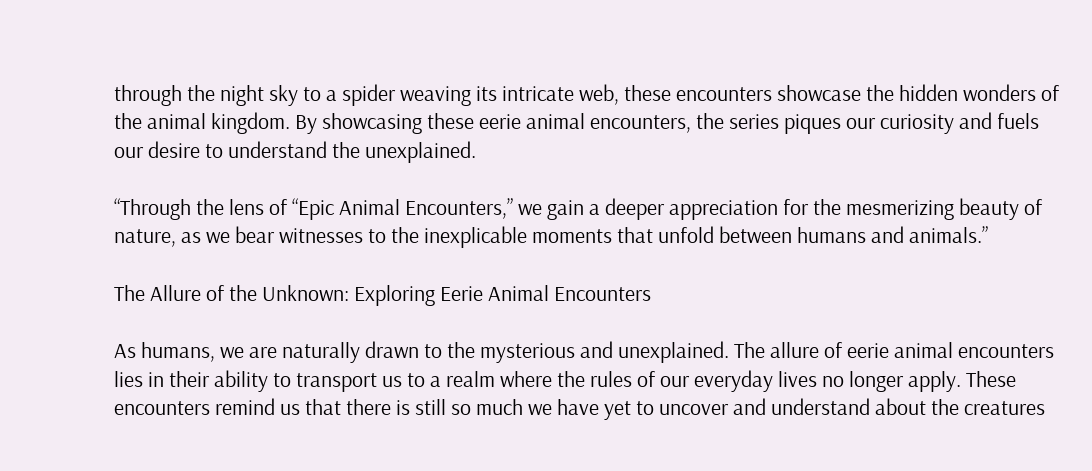through the night sky to a spider weaving its intricate web, these encounters showcase the hidden wonders of the animal kingdom. By showcasing these eerie animal encounters, the series piques our curiosity and fuels our desire to understand the unexplained.

“Through the lens of “Epic Animal Encounters,” we gain a deeper appreciation for the mesmerizing beauty of nature, as we bear witnesses to the inexplicable moments that unfold between humans and animals.”

The Allure of the Unknown: Exploring Eerie Animal Encounters

As humans, we are naturally drawn to the mysterious and unexplained. The allure of eerie animal encounters lies in their ability to transport us to a realm where the rules of our everyday lives no longer apply. These encounters remind us that there is still so much we have yet to uncover and understand about the creatures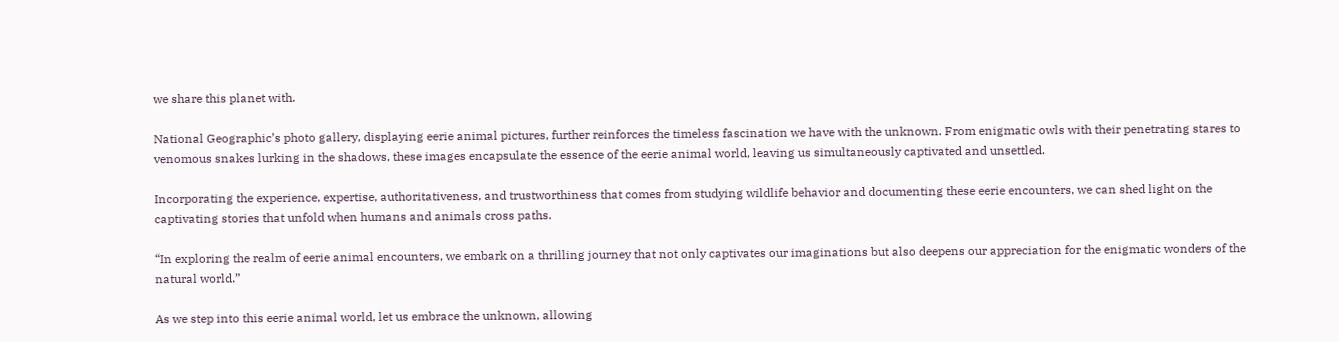we share this planet with.

National Geographic’s photo gallery, displaying eerie animal pictures, further reinforces the timeless fascination we have with the unknown. From enigmatic owls with their penetrating stares to venomous snakes lurking in the shadows, these images encapsulate the essence of the eerie animal world, leaving us simultaneously captivated and unsettled.

Incorporating the experience, expertise, authoritativeness, and trustworthiness that comes from studying wildlife behavior and documenting these eerie encounters, we can shed light on the captivating stories that unfold when humans and animals cross paths.

“In exploring the realm of eerie animal encounters, we embark on a thrilling journey that not only captivates our imaginations but also deepens our appreciation for the enigmatic wonders of the natural world.”

As we step into this eerie animal world, let us embrace the unknown, allowing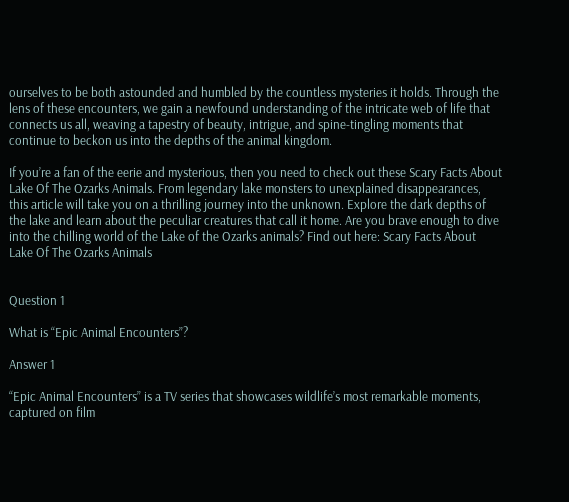ourselves to be both astounded and humbled by the countless mysteries it holds. Through the lens of these encounters, we gain a newfound understanding of the intricate web of life that connects us all, weaving a tapestry of beauty, intrigue, and spine-tingling moments that continue to beckon us into the depths of the animal kingdom.

If you’re a fan of the eerie and mysterious, then you need to check out these Scary Facts About Lake Of The Ozarks Animals. From legendary lake monsters to unexplained disappearances, this article will take you on a thrilling journey into the unknown. Explore the dark depths of the lake and learn about the peculiar creatures that call it home. Are you brave enough to dive into the chilling world of the Lake of the Ozarks animals? Find out here: Scary Facts About Lake Of The Ozarks Animals


Question 1

What is “Epic Animal Encounters”?

Answer 1

“Epic Animal Encounters” is a TV series that showcases wildlife’s most remarkable moments, captured on film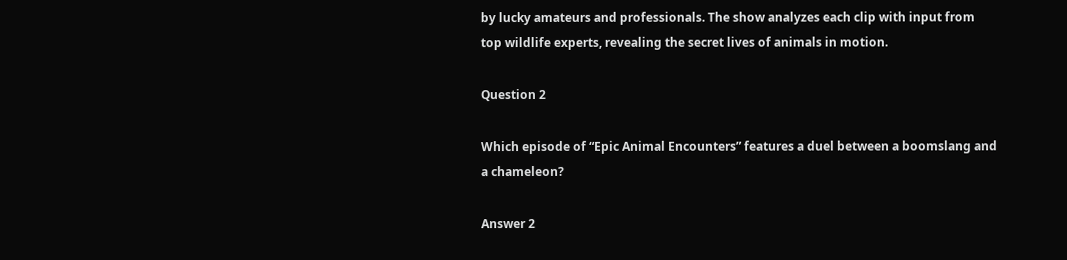by lucky amateurs and professionals. The show analyzes each clip with input from top wildlife experts, revealing the secret lives of animals in motion.

Question 2

Which episode of “Epic Animal Encounters” features a duel between a boomslang and a chameleon?

Answer 2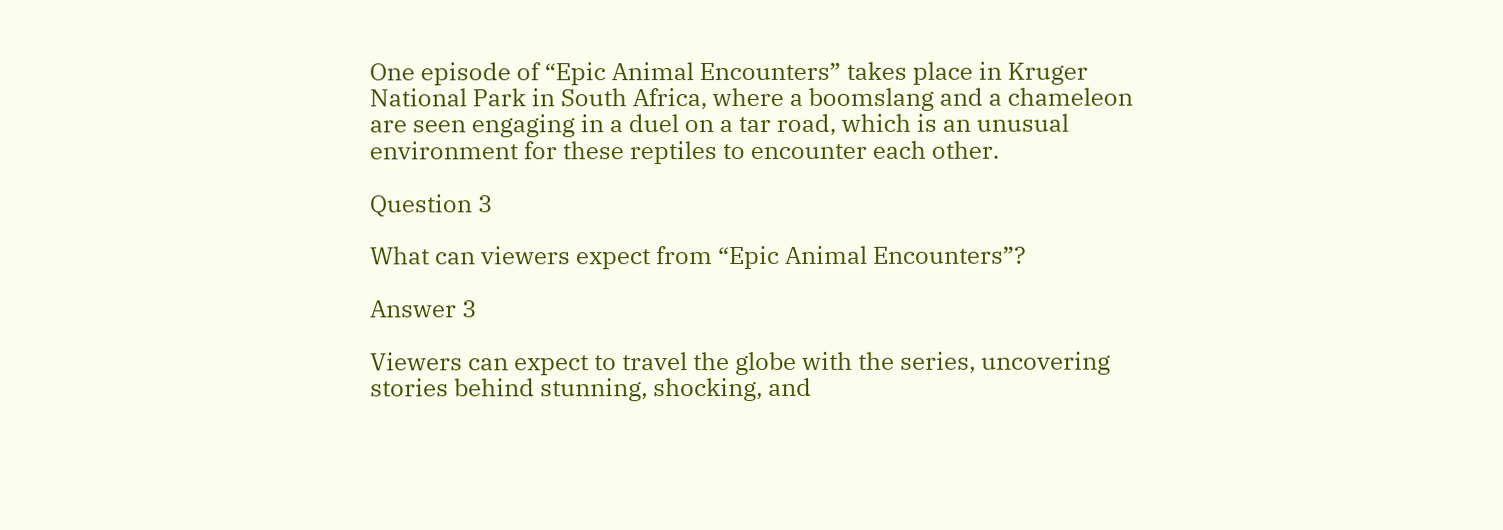One episode of “Epic Animal Encounters” takes place in Kruger National Park in South Africa, where a boomslang and a chameleon are seen engaging in a duel on a tar road, which is an unusual environment for these reptiles to encounter each other.

Question 3

What can viewers expect from “Epic Animal Encounters”?

Answer 3

Viewers can expect to travel the globe with the series, uncovering stories behind stunning, shocking, and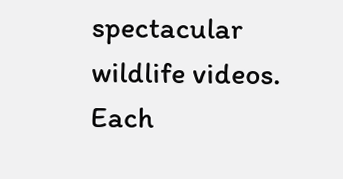spectacular wildlife videos. Each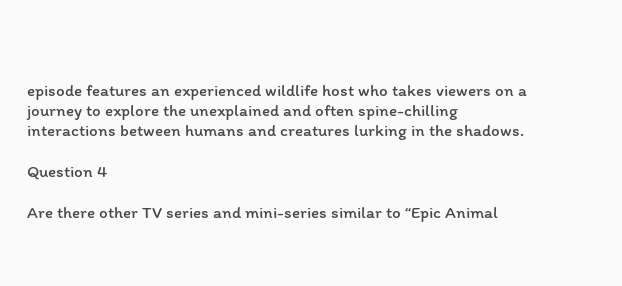episode features an experienced wildlife host who takes viewers on a journey to explore the unexplained and often spine-chilling interactions between humans and creatures lurking in the shadows.

Question 4

Are there other TV series and mini-series similar to “Epic Animal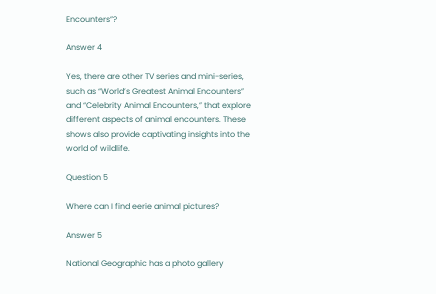Encounters”?

Answer 4

Yes, there are other TV series and mini-series, such as “World’s Greatest Animal Encounters” and “Celebrity Animal Encounters,” that explore different aspects of animal encounters. These shows also provide captivating insights into the world of wildlife.

Question 5

Where can I find eerie animal pictures?

Answer 5

National Geographic has a photo gallery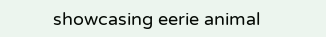showcasing eerie animal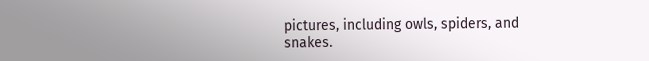pictures, including owls, spiders, and snakes.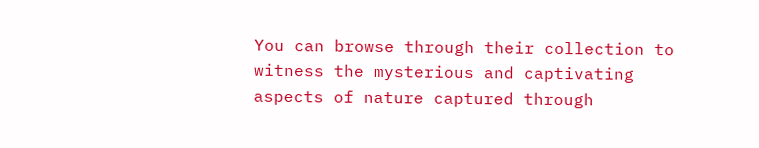You can browse through their collection to witness the mysterious and captivating aspects of nature captured through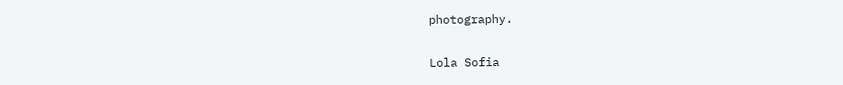photography.

Lola Sofia